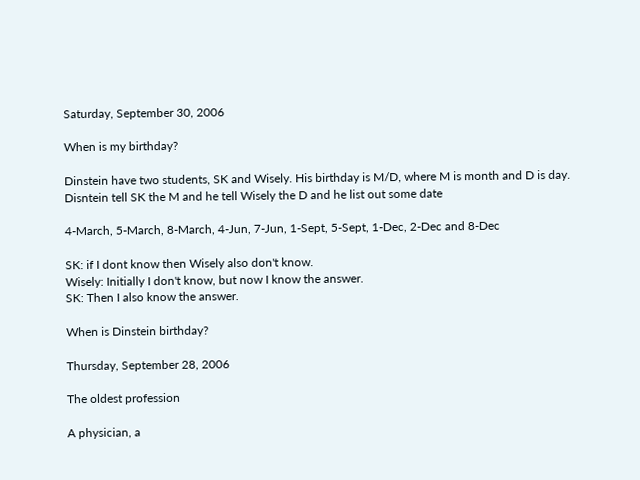Saturday, September 30, 2006

When is my birthday?

Dinstein have two students, SK and Wisely. His birthday is M/D, where M is month and D is day. Disntein tell SK the M and he tell Wisely the D and he list out some date

4-March, 5-March, 8-March, 4-Jun, 7-Jun, 1-Sept, 5-Sept, 1-Dec, 2-Dec and 8-Dec

SK: if I dont know then Wisely also don't know.
Wisely: Initially I don't know, but now I know the answer.
SK: Then I also know the answer.

When is Dinstein birthday?

Thursday, September 28, 2006

The oldest profession

A physician, a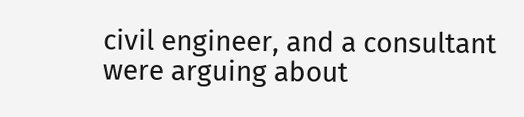civil engineer, and a consultant were arguing about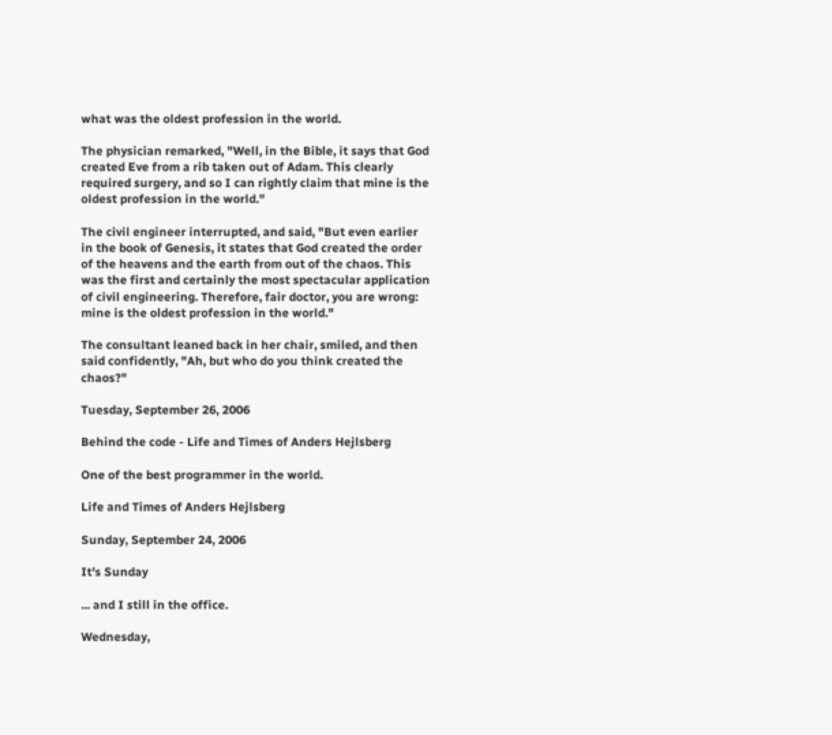what was the oldest profession in the world.

The physician remarked, "Well, in the Bible, it says that God created Eve from a rib taken out of Adam. This clearly required surgery, and so I can rightly claim that mine is the oldest profession in the world."

The civil engineer interrupted, and said, "But even earlier in the book of Genesis, it states that God created the order of the heavens and the earth from out of the chaos. This was the first and certainly the most spectacular application of civil engineering. Therefore, fair doctor, you are wrong: mine is the oldest profession in the world."

The consultant leaned back in her chair, smiled, and then said confidently, "Ah, but who do you think created the chaos?"

Tuesday, September 26, 2006

Behind the code - Life and Times of Anders Hejlsberg

One of the best programmer in the world.

Life and Times of Anders Hejlsberg

Sunday, September 24, 2006

It's Sunday

... and I still in the office.

Wednesday,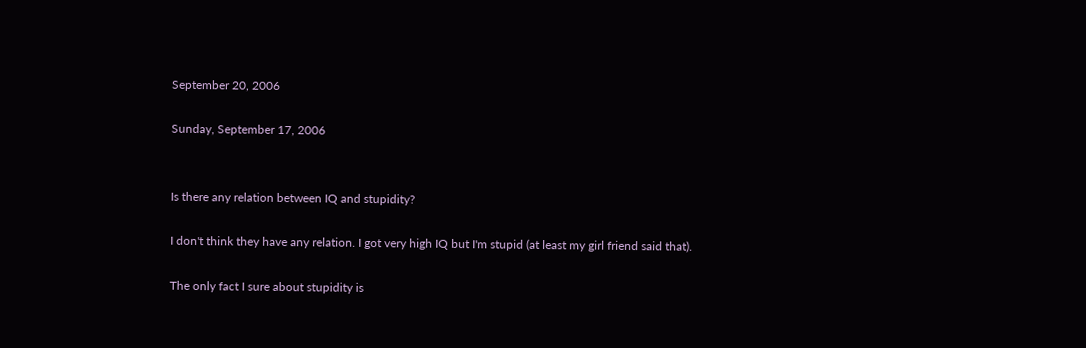September 20, 2006

Sunday, September 17, 2006


Is there any relation between IQ and stupidity?

I don't think they have any relation. I got very high IQ but I'm stupid (at least my girl friend said that).

The only fact I sure about stupidity is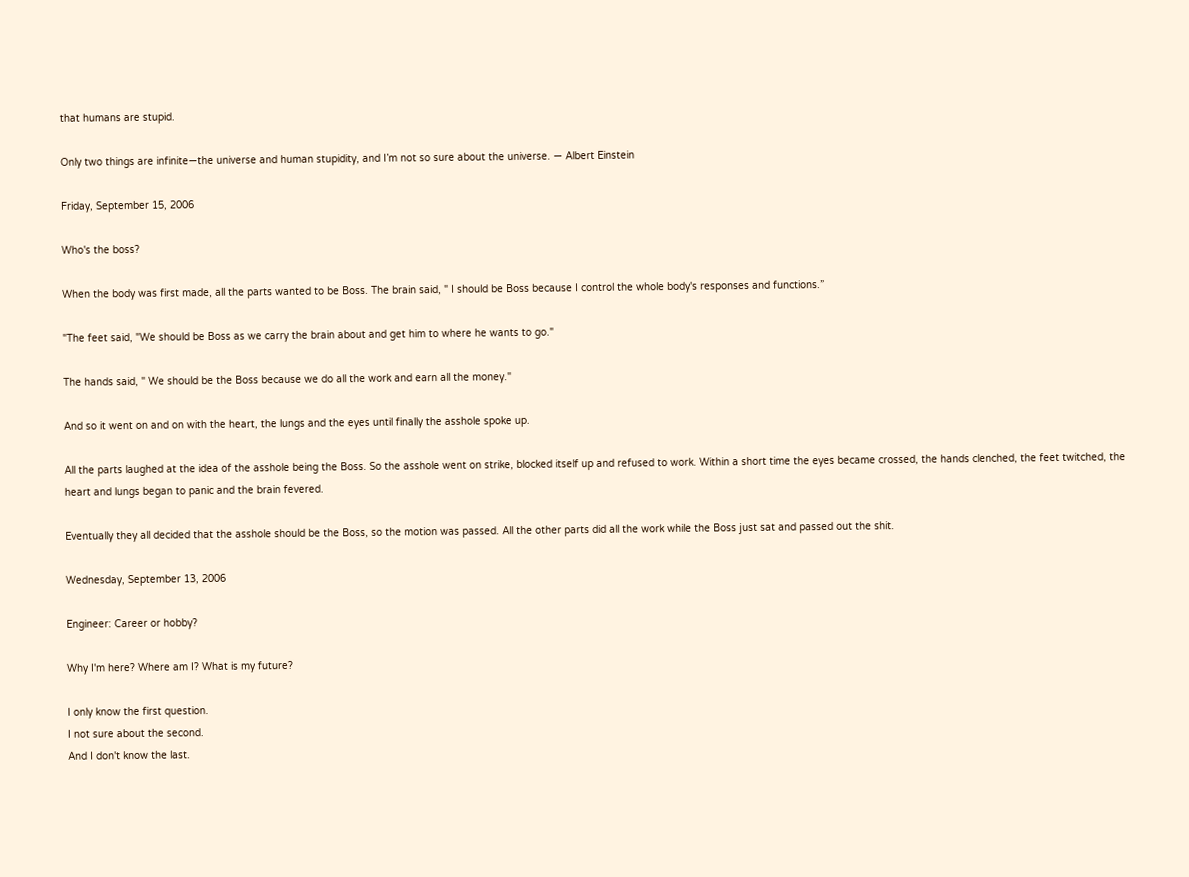that humans are stupid.

Only two things are infinite—the universe and human stupidity, and I’m not so sure about the universe. — Albert Einstein

Friday, September 15, 2006

Who's the boss?

When the body was first made, all the parts wanted to be Boss. The brain said, " I should be Boss because I control the whole body's responses and functions.”

"The feet said, "We should be Boss as we carry the brain about and get him to where he wants to go."

The hands said, " We should be the Boss because we do all the work and earn all the money."

And so it went on and on with the heart, the lungs and the eyes until finally the asshole spoke up.

All the parts laughed at the idea of the asshole being the Boss. So the asshole went on strike, blocked itself up and refused to work. Within a short time the eyes became crossed, the hands clenched, the feet twitched, the heart and lungs began to panic and the brain fevered.

Eventually they all decided that the asshole should be the Boss, so the motion was passed. All the other parts did all the work while the Boss just sat and passed out the shit.

Wednesday, September 13, 2006

Engineer: Career or hobby?

Why I'm here? Where am I? What is my future?

I only know the first question.
I not sure about the second.
And I don't know the last.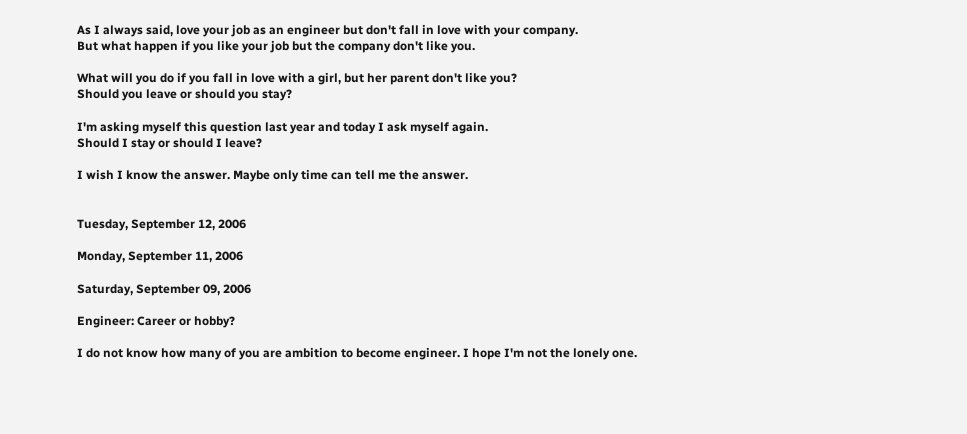As I always said, love your job as an engineer but don't fall in love with your company.
But what happen if you like your job but the company don't like you.

What will you do if you fall in love with a girl, but her parent don't like you?
Should you leave or should you stay?

I'm asking myself this question last year and today I ask myself again.
Should I stay or should I leave?

I wish I know the answer. Maybe only time can tell me the answer.


Tuesday, September 12, 2006

Monday, September 11, 2006

Saturday, September 09, 2006

Engineer: Career or hobby?

I do not know how many of you are ambition to become engineer. I hope I'm not the lonely one.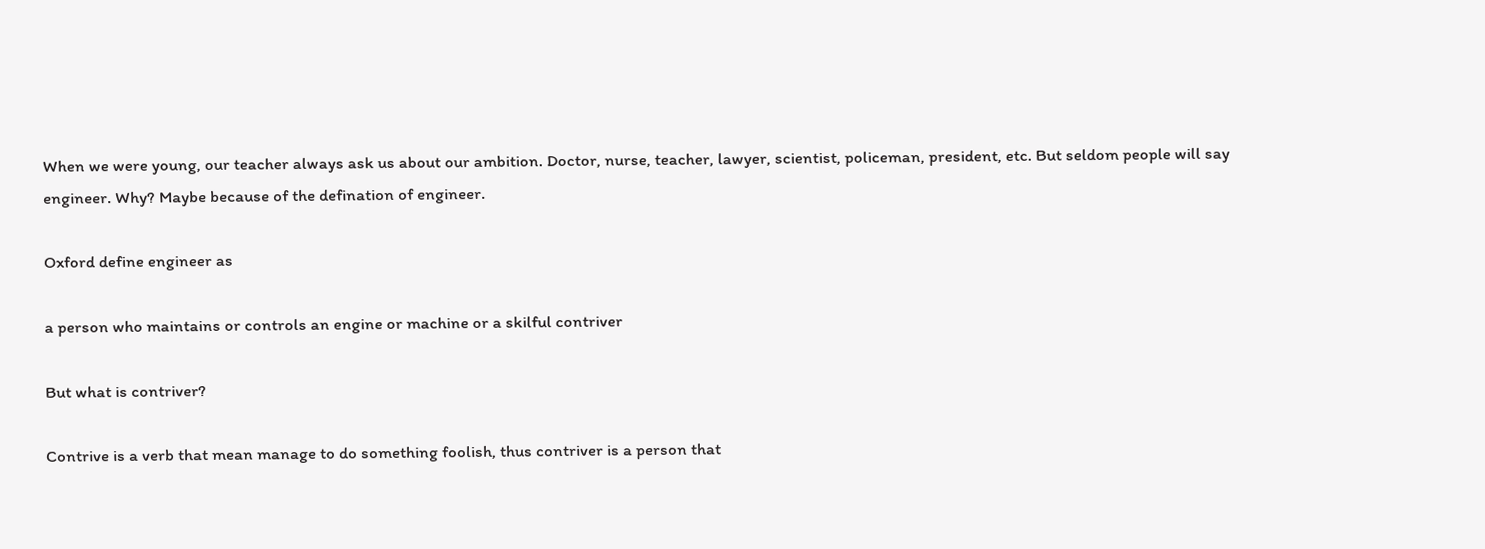When we were young, our teacher always ask us about our ambition. Doctor, nurse, teacher, lawyer, scientist, policeman, president, etc. But seldom people will say engineer. Why? Maybe because of the defination of engineer.

Oxford define engineer as

a person who maintains or controls an engine or machine or a skilful contriver

But what is contriver?

Contrive is a verb that mean manage to do something foolish, thus contriver is a person that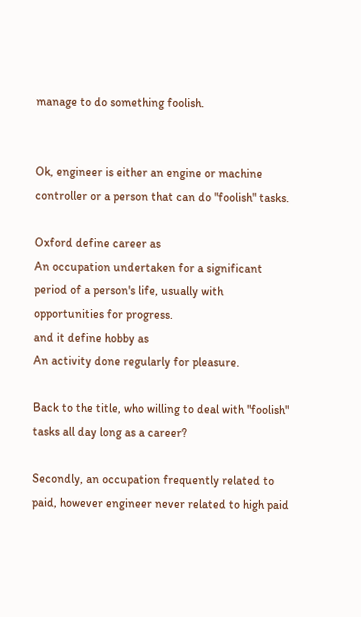manage to do something foolish.


Ok, engineer is either an engine or machine controller or a person that can do "foolish" tasks.

Oxford define career as
An occupation undertaken for a significant period of a person's life, usually with opportunities for progress.
and it define hobby as
An activity done regularly for pleasure.

Back to the title, who willing to deal with "foolish" tasks all day long as a career?

Secondly, an occupation frequently related to paid, however engineer never related to high paid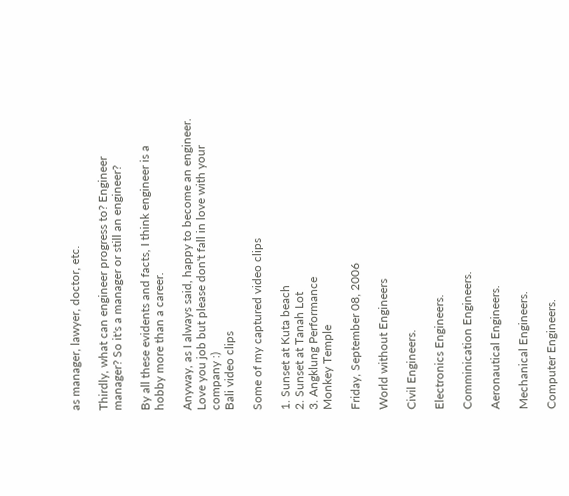as manager, lawyer, doctor, etc.

Thirdly, what can engineer progress to? Engineer manager? So it's a manager or still an engineer?

By all these evidents and facts, I think engineer is a hobby more than a career.

Anyway, as I always said, happy to become an engineer. Love you job but please don't fall in love with your company :)
Bali video clips

Some of my captured video clips

1. Sunset at Kuta beach
2. Sunset at Tanah Lot
3. Angklung Performance
Monkey Temple

Friday, September 08, 2006

World without Engineers

Civil Engineers.

Electronics Engineers.

Comminication Engineers.

Aeronautical Engineers.

Mechanical Engineers.

Computer Engineers.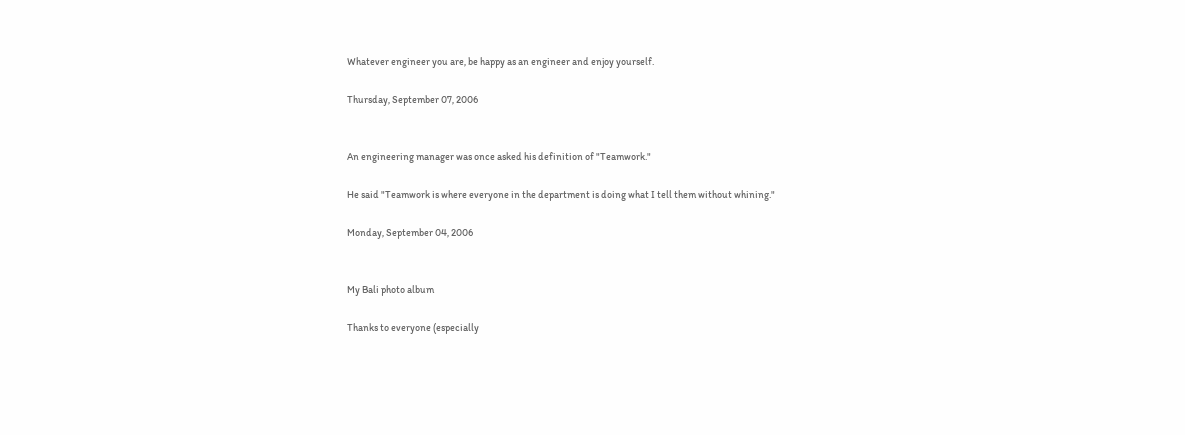Whatever engineer you are, be happy as an engineer and enjoy yourself.

Thursday, September 07, 2006


An engineering manager was once asked his definition of "Teamwork."

He said "Teamwork is where everyone in the department is doing what I tell them without whining."

Monday, September 04, 2006


My Bali photo album

Thanks to everyone (especially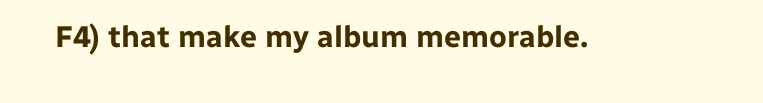F4) that make my album memorable.